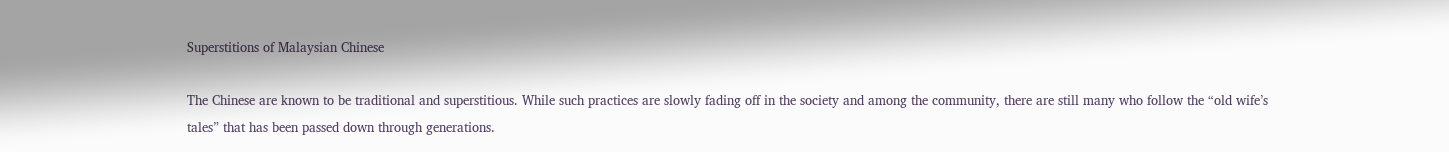Superstitions of Malaysian Chinese

The Chinese are known to be traditional and superstitious. While such practices are slowly fading off in the society and among the community, there are still many who follow the “old wife’s tales” that has been passed down through generations.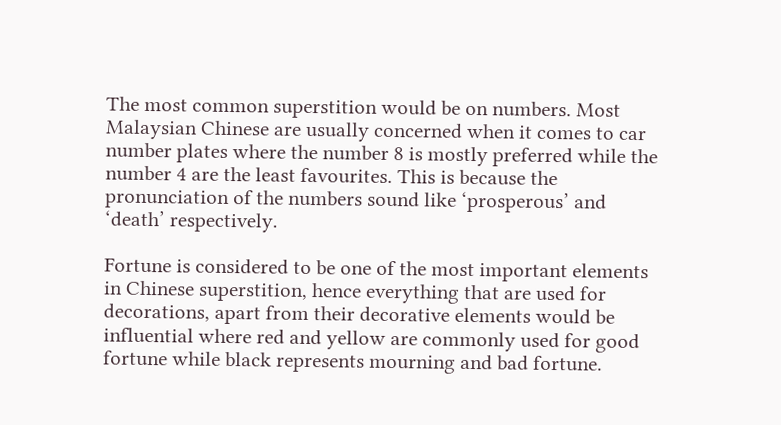The most common superstition would be on numbers. Most Malaysian Chinese are usually concerned when it comes to car number plates where the number 8 is mostly preferred while the number 4 are the least favourites. This is because the pronunciation of the numbers sound like ‘prosperous’ and ‘death’ respectively.

Fortune is considered to be one of the most important elements in Chinese superstition, hence everything that are used for decorations, apart from their decorative elements would be influential where red and yellow are commonly used for good fortune while black represents mourning and bad fortune.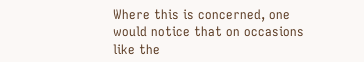Where this is concerned, one would notice that on occasions like the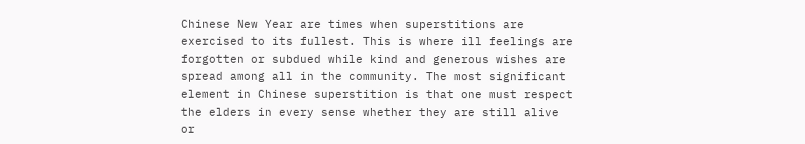Chinese New Year are times when superstitions are exercised to its fullest. This is where ill feelings are forgotten or subdued while kind and generous wishes are spread among all in the community. The most significant element in Chinese superstition is that one must respect the elders in every sense whether they are still alive or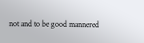not and to be good mannered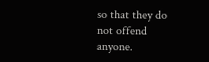so that they do not offend anyone.